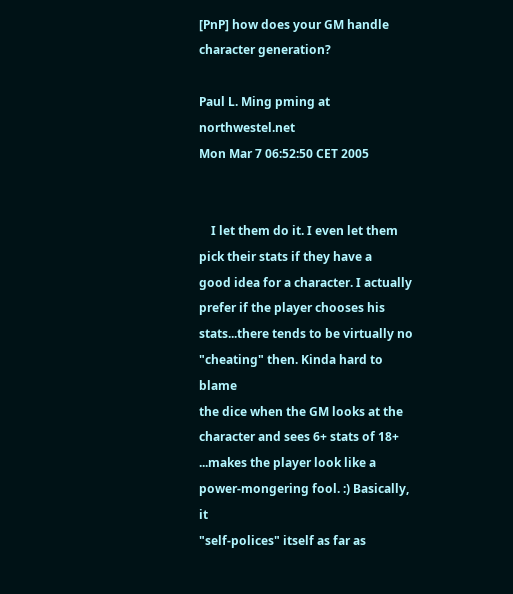[PnP] how does your GM handle character generation?

Paul L. Ming pming at northwestel.net
Mon Mar 7 06:52:50 CET 2005


    I let them do it. I even let them pick their stats if they have a
good idea for a character. I actually prefer if the player chooses his
stats...there tends to be virtually no "cheating" then. Kinda hard to blame
the dice when the GM looks at the character and sees 6+ stats of 18+
...makes the player look like a power-mongering fool. :) Basically, it
"self-polices" itself as far as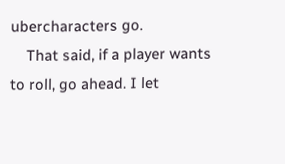ubercharacters go.
    That said, if a player wants to roll, go ahead. I let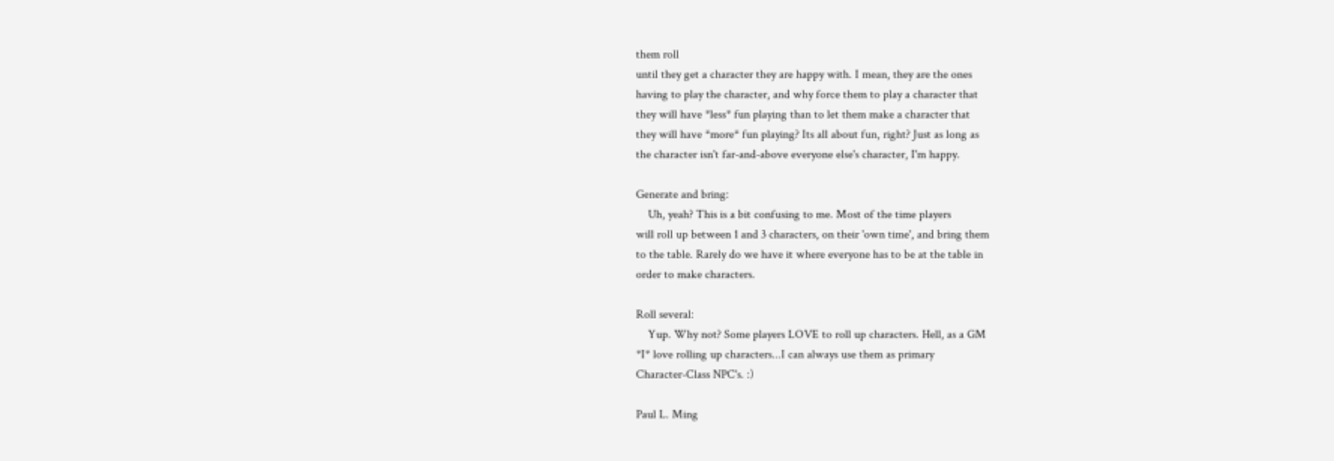them roll
until they get a character they are happy with. I mean, they are the ones
having to play the character, and why force them to play a character that
they will have *less* fun playing than to let them make a character that
they will have *more* fun playing? Its all about fun, right? Just as long as
the character isn't far-and-above everyone else's character, I'm happy.

Generate and bring:
    Uh, yeah? This is a bit confusing to me. Most of the time players
will roll up between 1 and 3 characters, on their 'own time', and bring them
to the table. Rarely do we have it where everyone has to be at the table in
order to make characters.

Roll several:
    Yup. Why not? Some players LOVE to roll up characters. Hell, as a GM
*I* love rolling up characters...I can always use them as primary
Character-Class NPC's. :)

Paul L. Ming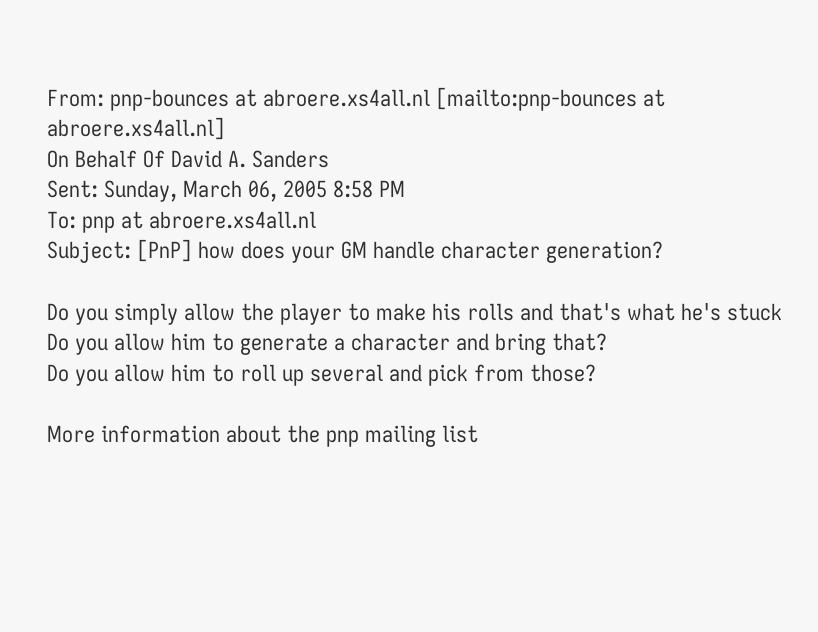From: pnp-bounces at abroere.xs4all.nl [mailto:pnp-bounces at abroere.xs4all.nl]
On Behalf Of David A. Sanders
Sent: Sunday, March 06, 2005 8:58 PM
To: pnp at abroere.xs4all.nl
Subject: [PnP] how does your GM handle character generation?

Do you simply allow the player to make his rolls and that's what he's stuck
Do you allow him to generate a character and bring that?
Do you allow him to roll up several and pick from those?

More information about the pnp mailing list